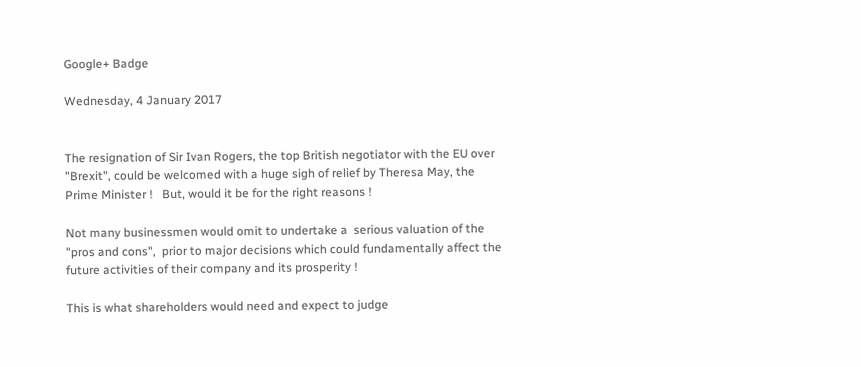Google+ Badge

Wednesday, 4 January 2017


The resignation of Sir Ivan Rogers, the top British negotiator with the EU over "Brexit", could be welcomed with a huge sigh of relief by Theresa May, the Prime Minister !   But, would it be for the right reasons !

Not many businessmen would omit to undertake a  serious valuation of the "pros and cons",  prior to major decisions which could fundamentally affect the future activities of their company and its prosperity !

This is what shareholders would need and expect to judge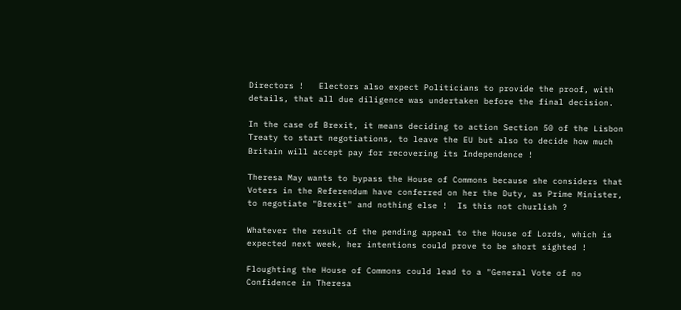Directors !   Electors also expect Politicians to provide the proof, with details, that all due diligence was undertaken before the final decision.

In the case of Brexit, it means deciding to action Section 50 of the Lisbon Treaty to start negotiations, to leave the EU but also to decide how much Britain will accept pay for recovering its Independence !

Theresa May wants to bypass the House of Commons because she considers that Voters in the Referendum have conferred on her the Duty, as Prime Minister, to negotiate "Brexit" and nothing else !  Is this not churlish ?

Whatever the result of the pending appeal to the House of Lords, which is expected next week, her intentions could prove to be short sighted !

Floughting the House of Commons could lead to a "General Vote of no Confidence in Theresa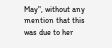May", without any mention that this was due to her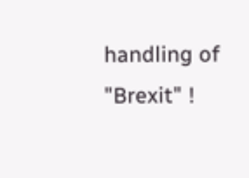handling of "Brexit" !